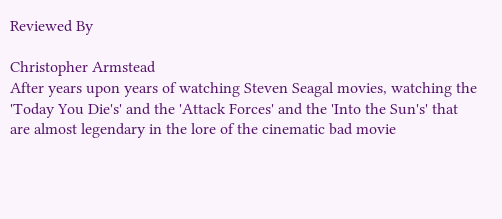Reviewed By

Christopher Armstead
After years upon years of watching Steven Seagal movies, watching the 'Today You Die's' and the 'Attack Forces' and the 'Into the Sun's' that are almost legendary in the lore of the cinematic bad movie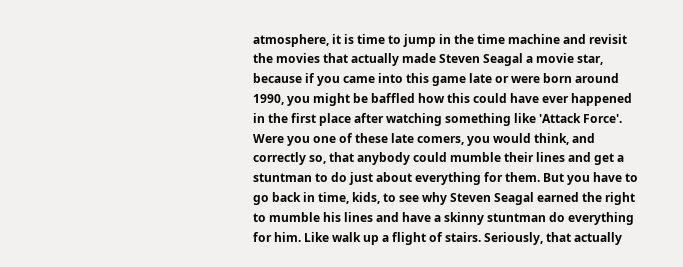atmosphere, it is time to jump in the time machine and revisit the movies that actually made Steven Seagal a movie star, because if you came into this game late or were born around 1990, you might be baffled how this could have ever happened in the first place after watching something like 'Attack Force'. Were you one of these late comers, you would think, and correctly so, that anybody could mumble their lines and get a stuntman to do just about everything for them. But you have to go back in time, kids, to see why Steven Seagal earned the right to mumble his lines and have a skinny stuntman do everything for him. Like walk up a flight of stairs. Seriously, that actually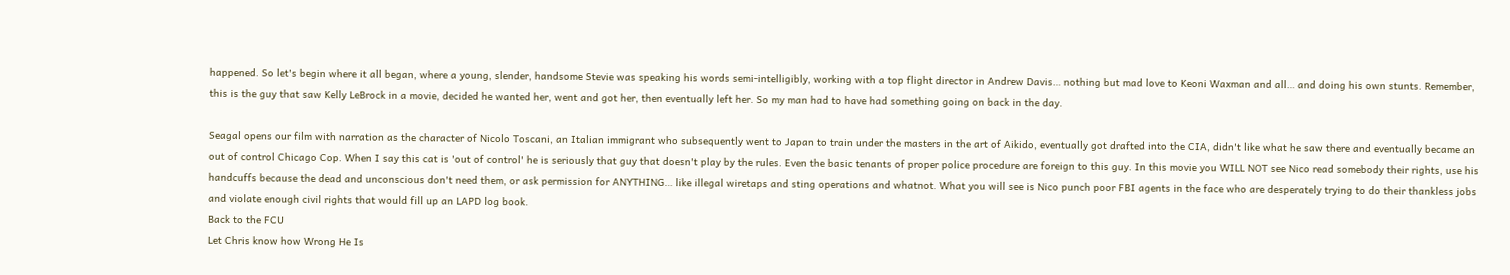happened. So let's begin where it all began, where a young, slender, handsome Stevie was speaking his words semi-intelligibly, working with a top flight director in Andrew Davis… nothing but mad love to Keoni Waxman and all… and doing his own stunts. Remember, this is the guy that saw Kelly LeBrock in a movie, decided he wanted her, went and got her, then eventually left her. So my man had to have had something going on back in the day.

Seagal opens our film with narration as the character of Nicolo Toscani, an Italian immigrant who subsequently went to Japan to train under the masters in the art of Aikido, eventually got drafted into the CIA, didn't like what he saw there and eventually became an out of control Chicago Cop. When I say this cat is 'out of control' he is seriously that guy that doesn't play by the rules. Even the basic tenants of proper police procedure are foreign to this guy. In this movie you WILL NOT see Nico read somebody their rights, use his handcuffs because the dead and unconscious don't need them, or ask permission for ANYTHING… like illegal wiretaps and sting operations and whatnot. What you will see is Nico punch poor FBI agents in the face who are desperately trying to do their thankless jobs and violate enough civil rights that would fill up an LAPD log book.
Back to the FCU
Let Chris know how Wrong He Is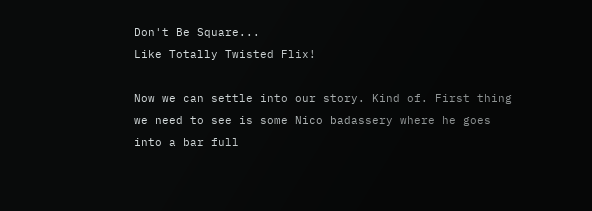Don't Be Square...
Like Totally Twisted Flix!

Now we can settle into our story. Kind of. First thing we need to see is some Nico badassery where he goes into a bar full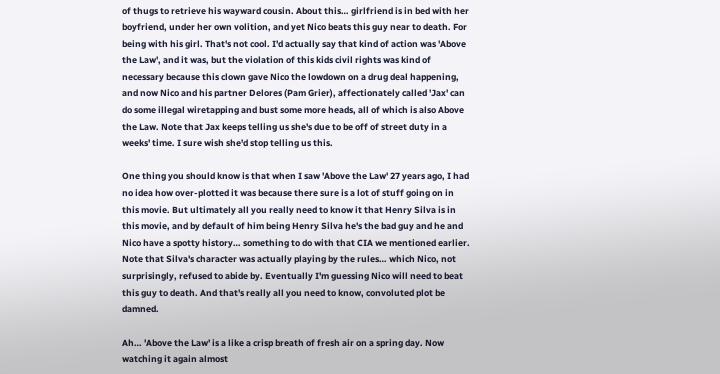of thugs to retrieve his wayward cousin. About this… girlfriend is in bed with her boyfriend, under her own volition, and yet Nico beats this guy near to death. For being with his girl. That's not cool. I'd actually say that kind of action was 'Above the Law', and it was, but the violation of this kids civil rights was kind of necessary because this clown gave Nico the lowdown on a drug deal happening, and now Nico and his partner Delores (Pam Grier), affectionately called 'Jax' can do some illegal wiretapping and bust some more heads, all of which is also Above the Law. Note that Jax keeps telling us she's due to be off of street duty in a weeks' time. I sure wish she'd stop telling us this.

One thing you should know is that when I saw 'Above the Law' 27 years ago, I had no idea how over-plotted it was because there sure is a lot of stuff going on in this movie. But ultimately all you really need to know it that Henry Silva is in this movie, and by default of him being Henry Silva he's the bad guy and he and Nico have a spotty history… something to do with that CIA we mentioned earlier. Note that Silva's character was actually playing by the rules… which Nico, not surprisingly, refused to abide by. Eventually I'm guessing Nico will need to beat this guy to death. And that's really all you need to know, convoluted plot be damned.

Ah… 'Above the Law' is a like a crisp breath of fresh air on a spring day. Now watching it again almost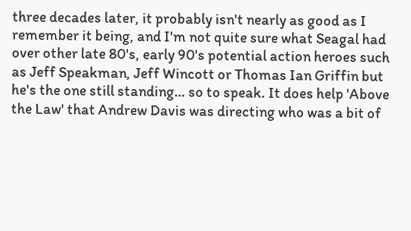three decades later, it probably isn't nearly as good as I remember it being, and I'm not quite sure what Seagal had over other late 80's, early 90's potential action heroes such as Jeff Speakman, Jeff Wincott or Thomas Ian Griffin but he's the one still standing… so to speak. It does help 'Above the Law' that Andrew Davis was directing who was a bit of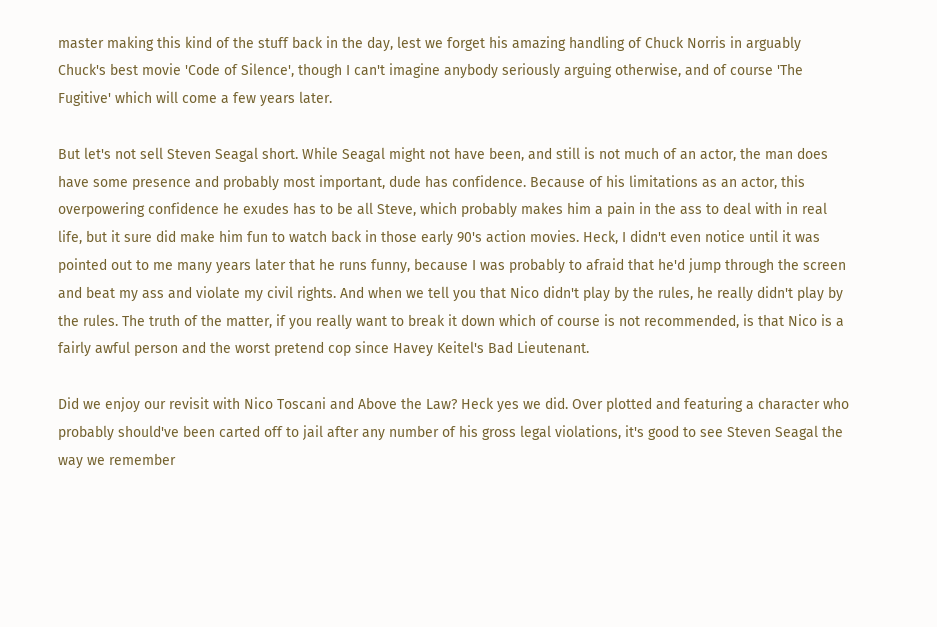master making this kind of the stuff back in the day, lest we forget his amazing handling of Chuck Norris in arguably Chuck's best movie 'Code of Silence', though I can't imagine anybody seriously arguing otherwise, and of course 'The Fugitive' which will come a few years later.

But let's not sell Steven Seagal short. While Seagal might not have been, and still is not much of an actor, the man does have some presence and probably most important, dude has confidence. Because of his limitations as an actor, this overpowering confidence he exudes has to be all Steve, which probably makes him a pain in the ass to deal with in real life, but it sure did make him fun to watch back in those early 90's action movies. Heck, I didn't even notice until it was pointed out to me many years later that he runs funny, because I was probably to afraid that he'd jump through the screen and beat my ass and violate my civil rights. And when we tell you that Nico didn't play by the rules, he really didn't play by the rules. The truth of the matter, if you really want to break it down which of course is not recommended, is that Nico is a fairly awful person and the worst pretend cop since Havey Keitel's Bad Lieutenant.

Did we enjoy our revisit with Nico Toscani and Above the Law? Heck yes we did. Over plotted and featuring a character who probably should've been carted off to jail after any number of his gross legal violations, it's good to see Steven Seagal the way we remember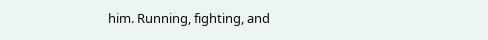him. Running, fighting, and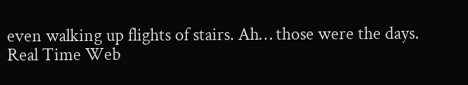even walking up flights of stairs. Ah… those were the days.
Real Time Web